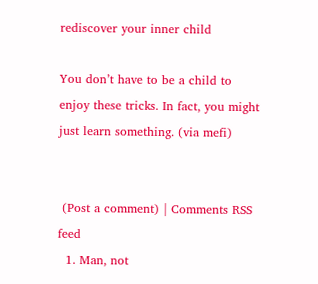rediscover your inner child

You don’t have to be a child to enjoy these tricks. In fact, you might just learn something. (via mefi)


 (Post a comment) | Comments RSS feed
  1. Man, not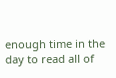enough time in the day to read all of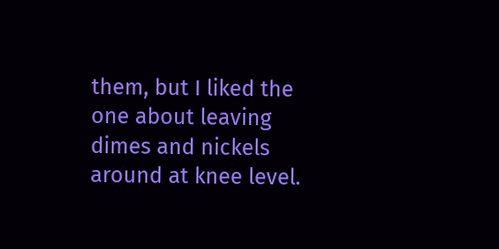them, but I liked the one about leaving dimes and nickels around at knee level.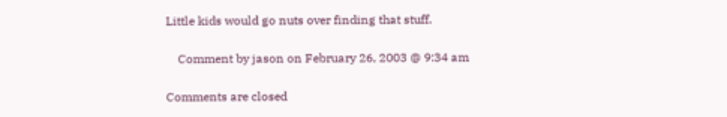Little kids would go nuts over finding that stuff.

    Comment by jason on February 26, 2003 @ 9:34 am

Comments are closed